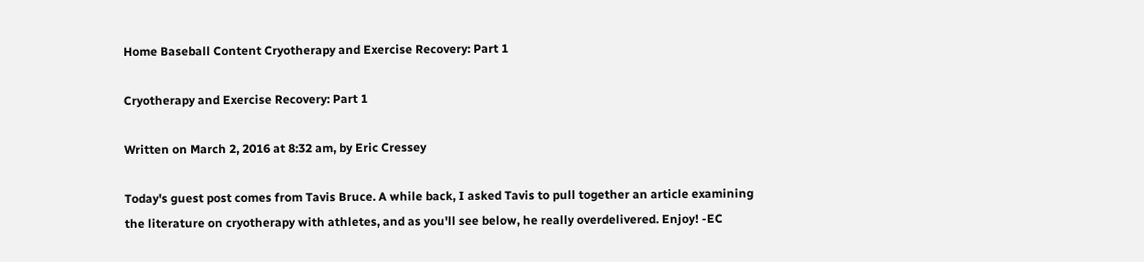Home Baseball Content Cryotherapy and Exercise Recovery: Part 1

Cryotherapy and Exercise Recovery: Part 1

Written on March 2, 2016 at 8:32 am, by Eric Cressey

Today's guest post comes from Tavis Bruce. A while back, I asked Tavis to pull together an article examining the literature on cryotherapy with athletes, and as you'll see below, he really overdelivered. Enjoy! -EC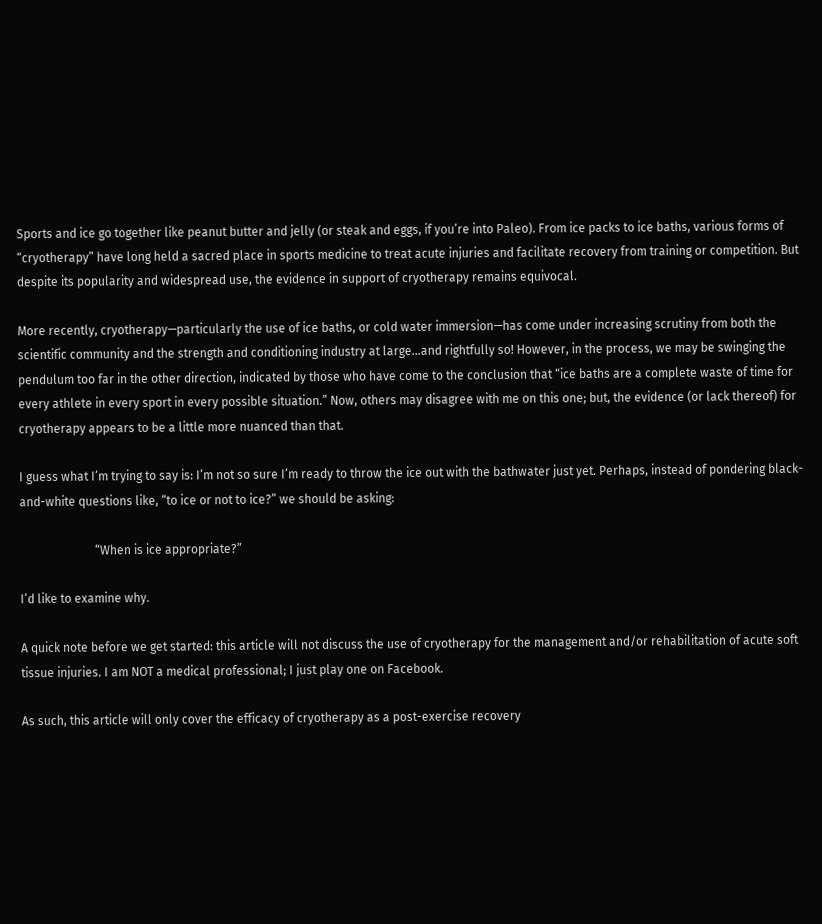Sports and ice go together like peanut butter and jelly (or steak and eggs, if you’re into Paleo). From ice packs to ice baths, various forms of “cryotherapy” have long held a sacred place in sports medicine to treat acute injuries and facilitate recovery from training or competition. But despite its popularity and widespread use, the evidence in support of cryotherapy remains equivocal.

More recently, cryotherapy—particularly the use of ice baths, or cold water immersion—has come under increasing scrutiny from both the scientific community and the strength and conditioning industry at large...and rightfully so! However, in the process, we may be swinging the pendulum too far in the other direction, indicated by those who have come to the conclusion that “ice baths are a complete waste of time for every athlete in every sport in every possible situation.” Now, others may disagree with me on this one; but, the evidence (or lack thereof) for cryotherapy appears to be a little more nuanced than that.

I guess what I’m trying to say is: I’m not so sure I’m ready to throw the ice out with the bathwater just yet. Perhaps, instead of pondering black-and-white questions like, “to ice or not to ice?” we should be asking:

                         “When is ice appropriate?”

I’d like to examine why.

A quick note before we get started: this article will not discuss the use of cryotherapy for the management and/or rehabilitation of acute soft tissue injuries. I am NOT a medical professional; I just play one on Facebook.

As such, this article will only cover the efficacy of cryotherapy as a post-exercise recovery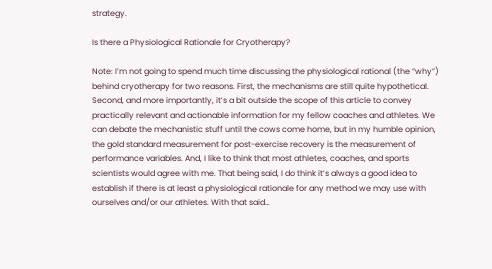strategy.

Is there a Physiological Rationale for Cryotherapy?

Note: I’m not going to spend much time discussing the physiological rational (the “why”) behind cryotherapy for two reasons. First, the mechanisms are still quite hypothetical. Second, and more importantly, it’s a bit outside the scope of this article to convey practically relevant and actionable information for my fellow coaches and athletes. We can debate the mechanistic stuff until the cows come home, but in my humble opinion, the gold standard measurement for post-exercise recovery is the measurement of performance variables. And, I like to think that most athletes, coaches, and sports scientists would agree with me. That being said, I do think it’s always a good idea to establish if there is at least a physiological rationale for any method we may use with ourselves and/or our athletes. With that said…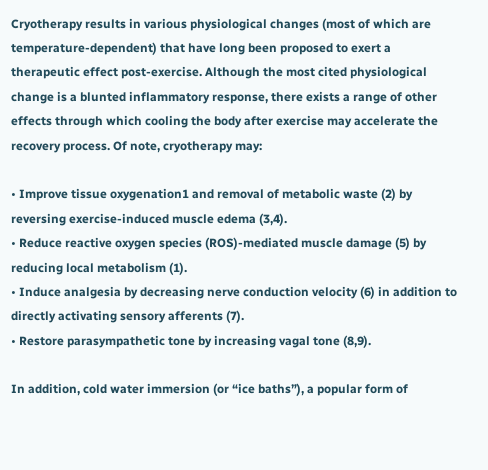Cryotherapy results in various physiological changes (most of which are temperature-dependent) that have long been proposed to exert a therapeutic effect post-exercise. Although the most cited physiological change is a blunted inflammatory response, there exists a range of other effects through which cooling the body after exercise may accelerate the recovery process. Of note, cryotherapy may:

• Improve tissue oxygenation1 and removal of metabolic waste (2) by reversing exercise-induced muscle edema (3,4).
• Reduce reactive oxygen species (ROS)-mediated muscle damage (5) by reducing local metabolism (1).
• Induce analgesia by decreasing nerve conduction velocity (6) in addition to directly activating sensory afferents (7).
• Restore parasympathetic tone by increasing vagal tone (8,9).

In addition, cold water immersion (or “ice baths”), a popular form of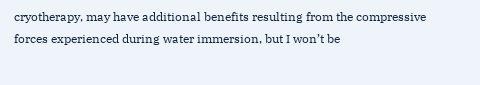cryotherapy, may have additional benefits resulting from the compressive forces experienced during water immersion, but I won’t be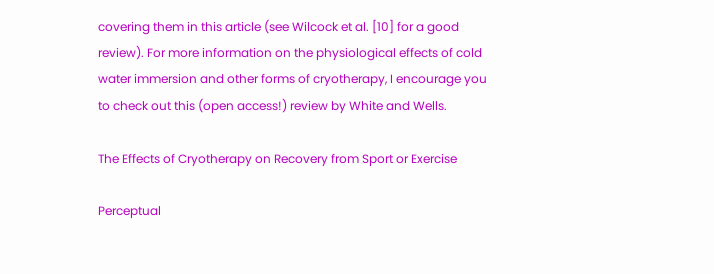covering them in this article (see Wilcock et al. [10] for a good review). For more information on the physiological effects of cold water immersion and other forms of cryotherapy, I encourage you to check out this (open access!) review by White and Wells.

The Effects of Cryotherapy on Recovery from Sport or Exercise

Perceptual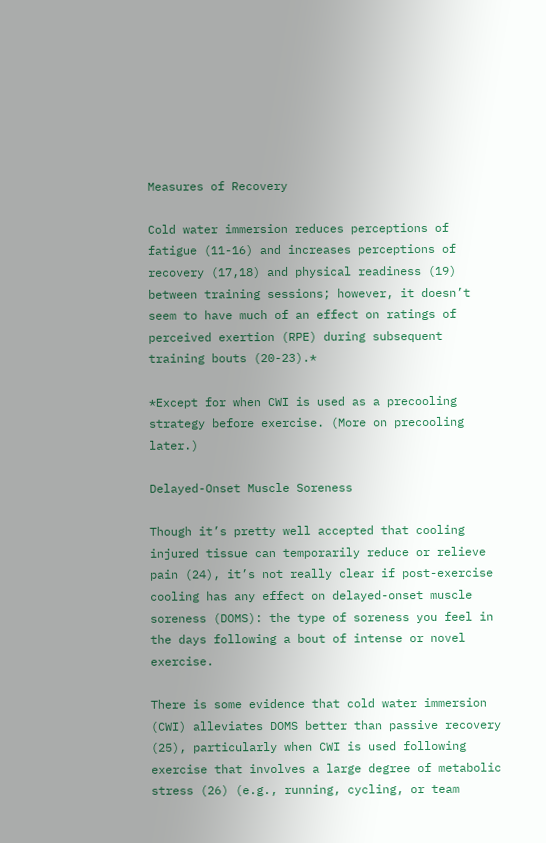Measures of Recovery

Cold water immersion reduces perceptions of fatigue (11-16) and increases perceptions of recovery (17,18) and physical readiness (19) between training sessions; however, it doesn’t seem to have much of an effect on ratings of perceived exertion (RPE) during subsequent training bouts (20-23).*

*Except for when CWI is used as a precooling strategy before exercise. (More on precooling later.)

Delayed-Onset Muscle Soreness

Though it’s pretty well accepted that cooling injured tissue can temporarily reduce or relieve pain (24), it’s not really clear if post-exercise cooling has any effect on delayed-onset muscle soreness (DOMS): the type of soreness you feel in the days following a bout of intense or novel exercise.

There is some evidence that cold water immersion (CWI) alleviates DOMS better than passive recovery (25), particularly when CWI is used following exercise that involves a large degree of metabolic stress (26) (e.g., running, cycling, or team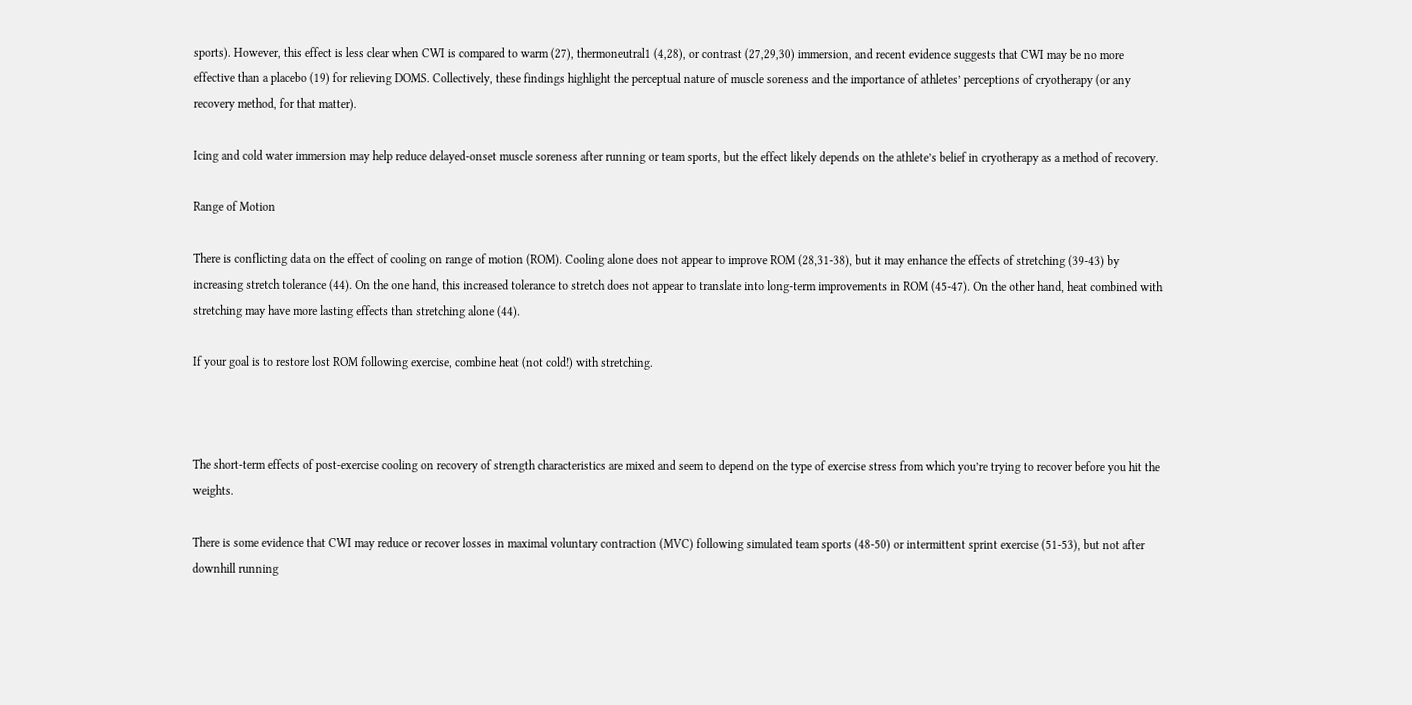sports). However, this effect is less clear when CWI is compared to warm (27), thermoneutral1 (4,28), or contrast (27,29,30) immersion, and recent evidence suggests that CWI may be no more effective than a placebo (19) for relieving DOMS. Collectively, these findings highlight the perceptual nature of muscle soreness and the importance of athletes’ perceptions of cryotherapy (or any recovery method, for that matter).

Icing and cold water immersion may help reduce delayed-onset muscle soreness after running or team sports, but the effect likely depends on the athlete’s belief in cryotherapy as a method of recovery.

Range of Motion

There is conflicting data on the effect of cooling on range of motion (ROM). Cooling alone does not appear to improve ROM (28,31-38), but it may enhance the effects of stretching (39-43) by increasing stretch tolerance (44). On the one hand, this increased tolerance to stretch does not appear to translate into long-term improvements in ROM (45-47). On the other hand, heat combined with stretching may have more lasting effects than stretching alone (44).

If your goal is to restore lost ROM following exercise, combine heat (not cold!) with stretching.



The short-term effects of post-exercise cooling on recovery of strength characteristics are mixed and seem to depend on the type of exercise stress from which you’re trying to recover before you hit the weights.

There is some evidence that CWI may reduce or recover losses in maximal voluntary contraction (MVC) following simulated team sports (48-50) or intermittent sprint exercise (51-53), but not after downhill running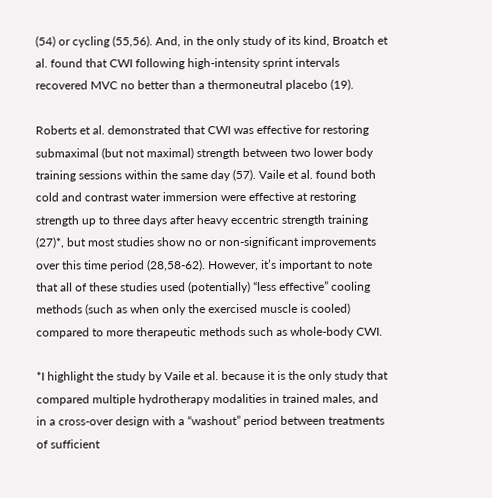(54) or cycling (55,56). And, in the only study of its kind, Broatch et al. found that CWI following high-intensity sprint intervals recovered MVC no better than a thermoneutral placebo (19).

Roberts et al. demonstrated that CWI was effective for restoring submaximal (but not maximal) strength between two lower body training sessions within the same day (57). Vaile et al. found both cold and contrast water immersion were effective at restoring strength up to three days after heavy eccentric strength training (27)*, but most studies show no or non-significant improvements over this time period (28,58-62). However, it’s important to note that all of these studies used (potentially) “less effective” cooling methods (such as when only the exercised muscle is cooled) compared to more therapeutic methods such as whole-body CWI.

*I highlight the study by Vaile et al. because it is the only study that compared multiple hydrotherapy modalities in trained males, and in a cross-over design with a “washout” period between treatments of sufficient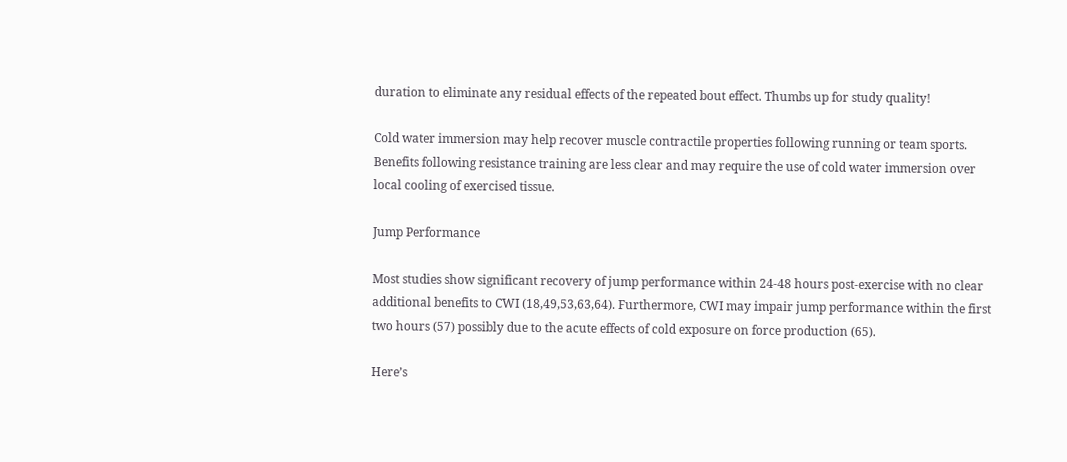duration to eliminate any residual effects of the repeated bout effect. Thumbs up for study quality!

Cold water immersion may help recover muscle contractile properties following running or team sports. Benefits following resistance training are less clear and may require the use of cold water immersion over local cooling of exercised tissue.

Jump Performance

Most studies show significant recovery of jump performance within 24-48 hours post-exercise with no clear additional benefits to CWI (18,49,53,63,64). Furthermore, CWI may impair jump performance within the first two hours (57) possibly due to the acute effects of cold exposure on force production (65).

Here’s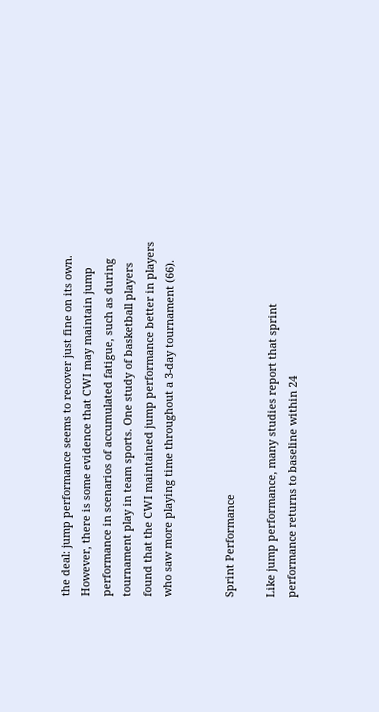the deal: jump performance seems to recover just fine on its own. However, there is some evidence that CWI may maintain jump performance in scenarios of accumulated fatigue, such as during tournament play in team sports. One study of basketball players found that the CWI maintained jump performance better in players who saw more playing time throughout a 3-day tournament (66).


Sprint Performance

Like jump performance, many studies report that sprint performance returns to baseline within 24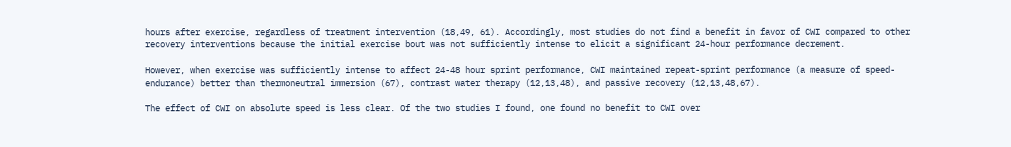hours after exercise, regardless of treatment intervention (18,49, 61). Accordingly, most studies do not find a benefit in favor of CWI compared to other recovery interventions because the initial exercise bout was not sufficiently intense to elicit a significant 24-hour performance decrement.

However, when exercise was sufficiently intense to affect 24-48 hour sprint performance, CWI maintained repeat-sprint performance (a measure of speed-endurance) better than thermoneutral immersion (67), contrast water therapy (12,13,48), and passive recovery (12,13,48,67).

The effect of CWI on absolute speed is less clear. Of the two studies I found, one found no benefit to CWI over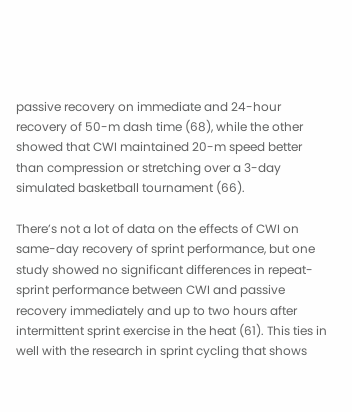passive recovery on immediate and 24-hour recovery of 50-m dash time (68), while the other showed that CWI maintained 20-m speed better than compression or stretching over a 3-day simulated basketball tournament (66).

There’s not a lot of data on the effects of CWI on same-day recovery of sprint performance, but one study showed no significant differences in repeat-sprint performance between CWI and passive recovery immediately and up to two hours after intermittent sprint exercise in the heat (61). This ties in well with the research in sprint cycling that shows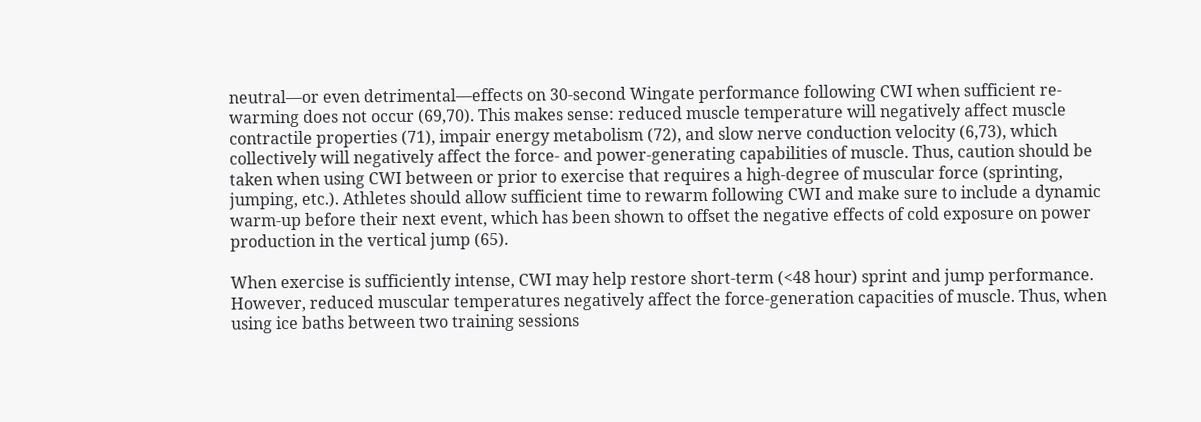neutral—or even detrimental—effects on 30-second Wingate performance following CWI when sufficient re-warming does not occur (69,70). This makes sense: reduced muscle temperature will negatively affect muscle contractile properties (71), impair energy metabolism (72), and slow nerve conduction velocity (6,73), which collectively will negatively affect the force- and power-generating capabilities of muscle. Thus, caution should be taken when using CWI between or prior to exercise that requires a high-degree of muscular force (sprinting, jumping, etc.). Athletes should allow sufficient time to rewarm following CWI and make sure to include a dynamic warm-up before their next event, which has been shown to offset the negative effects of cold exposure on power production in the vertical jump (65).

When exercise is sufficiently intense, CWI may help restore short-term (<48 hour) sprint and jump performance. However, reduced muscular temperatures negatively affect the force-generation capacities of muscle. Thus, when using ice baths between two training sessions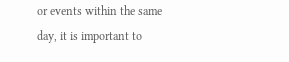or events within the same day, it is important to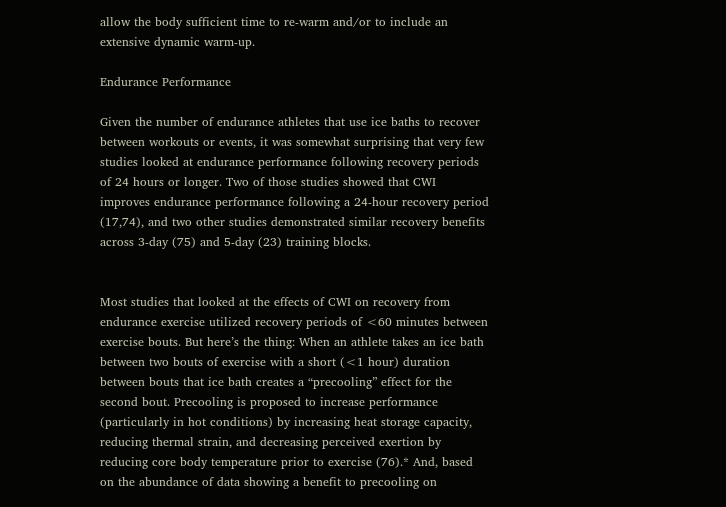allow the body sufficient time to re-warm and/or to include an extensive dynamic warm-up.

Endurance Performance

Given the number of endurance athletes that use ice baths to recover between workouts or events, it was somewhat surprising that very few studies looked at endurance performance following recovery periods of 24 hours or longer. Two of those studies showed that CWI improves endurance performance following a 24-hour recovery period (17,74), and two other studies demonstrated similar recovery benefits across 3-day (75) and 5-day (23) training blocks.


Most studies that looked at the effects of CWI on recovery from endurance exercise utilized recovery periods of <60 minutes between exercise bouts. But here’s the thing: When an athlete takes an ice bath between two bouts of exercise with a short (<1 hour) duration between bouts that ice bath creates a “precooling” effect for the second bout. Precooling is proposed to increase performance (particularly in hot conditions) by increasing heat storage capacity, reducing thermal strain, and decreasing perceived exertion by reducing core body temperature prior to exercise (76).* And, based on the abundance of data showing a benefit to precooling on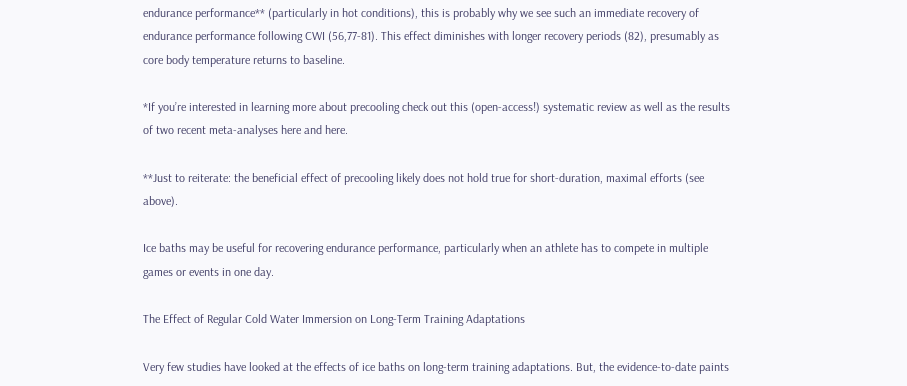endurance performance** (particularly in hot conditions), this is probably why we see such an immediate recovery of endurance performance following CWI (56,77-81). This effect diminishes with longer recovery periods (82), presumably as core body temperature returns to baseline.

*If you’re interested in learning more about precooling check out this (open-access!) systematic review as well as the results of two recent meta-analyses here and here.

**Just to reiterate: the beneficial effect of precooling likely does not hold true for short-duration, maximal efforts (see above).

Ice baths may be useful for recovering endurance performance, particularly when an athlete has to compete in multiple games or events in one day.

The Effect of Regular Cold Water Immersion on Long-Term Training Adaptations

Very few studies have looked at the effects of ice baths on long-term training adaptations. But, the evidence-to-date paints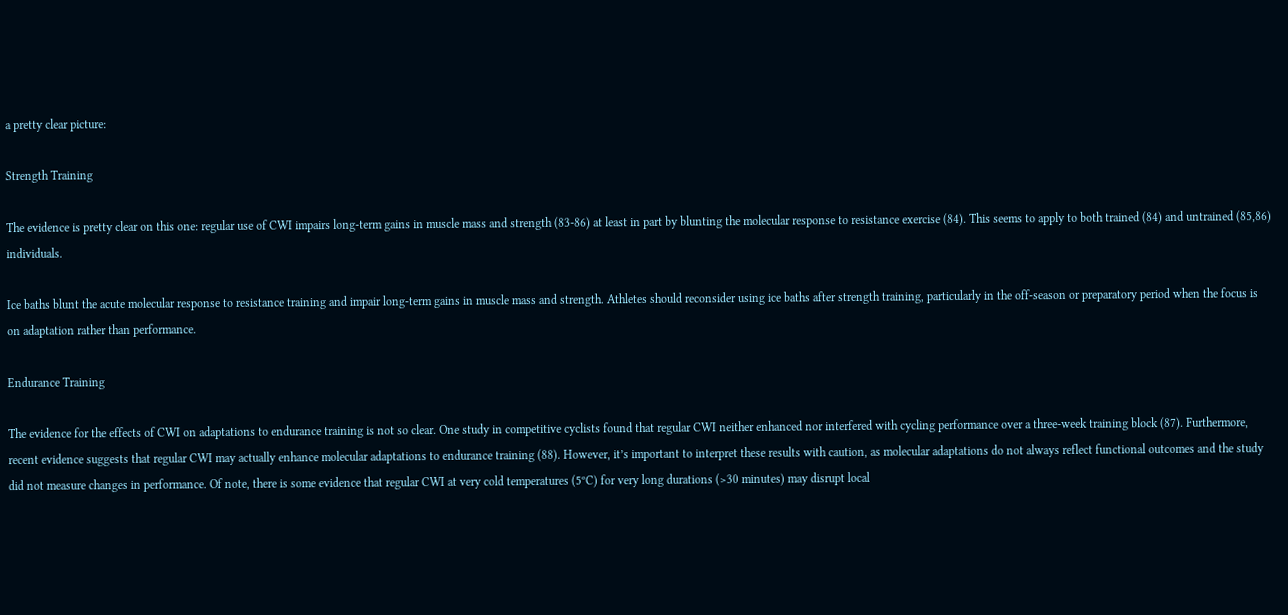a pretty clear picture:

Strength Training

The evidence is pretty clear on this one: regular use of CWI impairs long-term gains in muscle mass and strength (83-86) at least in part by blunting the molecular response to resistance exercise (84). This seems to apply to both trained (84) and untrained (85,86) individuals.

Ice baths blunt the acute molecular response to resistance training and impair long-term gains in muscle mass and strength. Athletes should reconsider using ice baths after strength training, particularly in the off-season or preparatory period when the focus is on adaptation rather than performance.

Endurance Training

The evidence for the effects of CWI on adaptations to endurance training is not so clear. One study in competitive cyclists found that regular CWI neither enhanced nor interfered with cycling performance over a three-week training block (87). Furthermore, recent evidence suggests that regular CWI may actually enhance molecular adaptations to endurance training (88). However, it’s important to interpret these results with caution, as molecular adaptations do not always reflect functional outcomes and the study did not measure changes in performance. Of note, there is some evidence that regular CWI at very cold temperatures (5ᵒC) for very long durations (>30 minutes) may disrupt local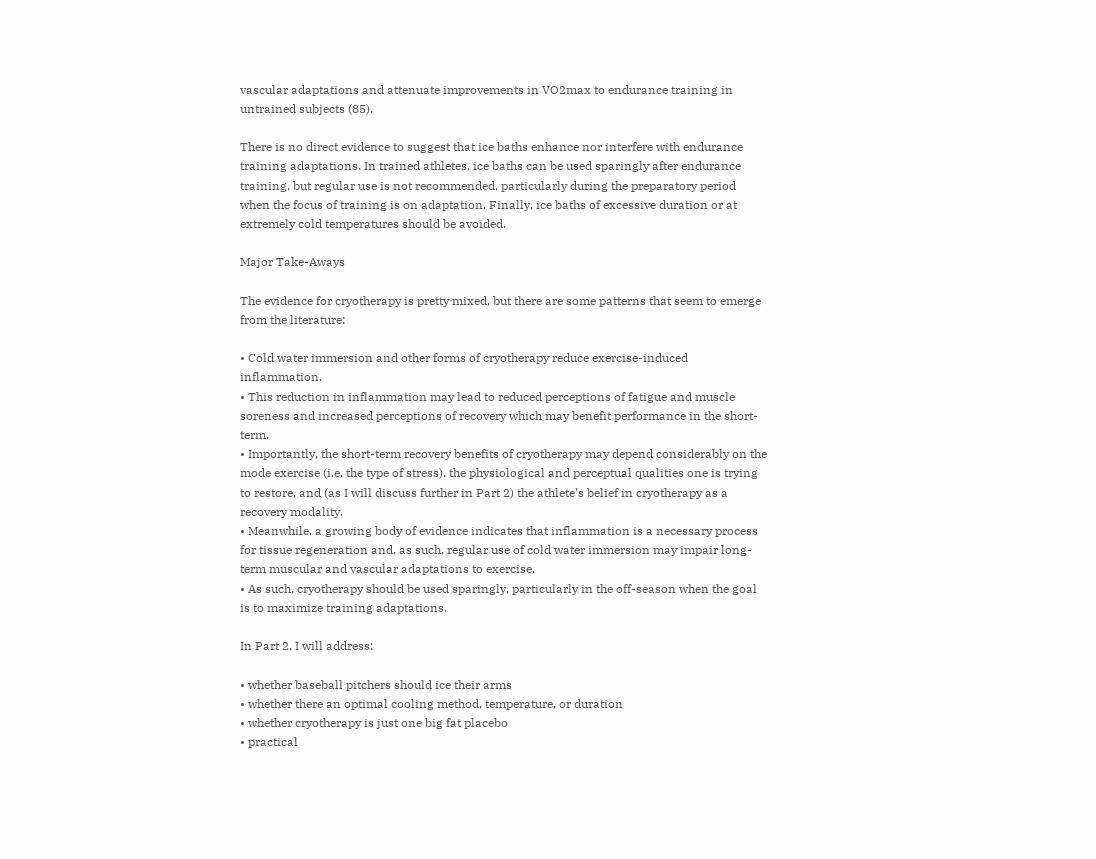vascular adaptations and attenuate improvements in VO2max to endurance training in untrained subjects (85).

There is no direct evidence to suggest that ice baths enhance nor interfere with endurance training adaptations. In trained athletes, ice baths can be used sparingly after endurance training, but regular use is not recommended, particularly during the preparatory period when the focus of training is on adaptation. Finally, ice baths of excessive duration or at extremely cold temperatures should be avoided.

Major Take-Aways

The evidence for cryotherapy is pretty mixed, but there are some patterns that seem to emerge from the literature:

• Cold water immersion and other forms of cryotherapy reduce exercise-induced inflammation.
• This reduction in inflammation may lead to reduced perceptions of fatigue and muscle soreness and increased perceptions of recovery which may benefit performance in the short-term.
• Importantly, the short-term recovery benefits of cryotherapy may depend considerably on the mode exercise (i.e. the type of stress), the physiological and perceptual qualities one is trying to restore, and (as I will discuss further in Part 2) the athlete’s belief in cryotherapy as a recovery modality.
• Meanwhile, a growing body of evidence indicates that inflammation is a necessary process for tissue regeneration and, as such, regular use of cold water immersion may impair long-term muscular and vascular adaptations to exercise.
• As such, cryotherapy should be used sparingly, particularly in the off-season when the goal is to maximize training adaptations.

In Part 2, I will address:

• whether baseball pitchers should ice their arms
• whether there an optimal cooling method, temperature, or duration
• whether cryotherapy is just one big fat placebo
• practical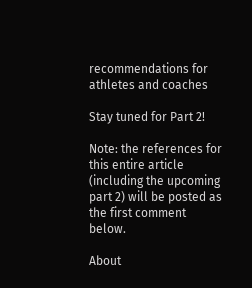recommendations for athletes and coaches

Stay tuned for Part 2!

Note: the references for this entire article (including the upcoming part 2) will be posted as the first comment below.

About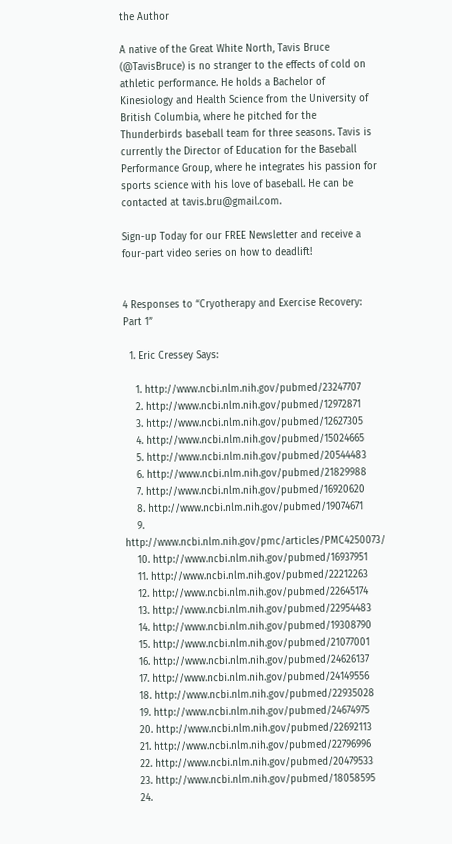the Author

A native of the Great White North, Tavis Bruce (@TavisBruce) is no stranger to the effects of cold on athletic performance. He holds a Bachelor of Kinesiology and Health Science from the University of British Columbia, where he pitched for the Thunderbirds baseball team for three seasons. Tavis is currently the Director of Education for the Baseball Performance Group, where he integrates his passion for sports science with his love of baseball. He can be contacted at tavis.bru@gmail.com.

Sign-up Today for our FREE Newsletter and receive a four-part video series on how to deadlift!


4 Responses to “Cryotherapy and Exercise Recovery: Part 1”

  1. Eric Cressey Says:

    1. http://www.ncbi.nlm.nih.gov/pubmed/23247707
    2. http://www.ncbi.nlm.nih.gov/pubmed/12972871
    3. http://www.ncbi.nlm.nih.gov/pubmed/12627305
    4. http://www.ncbi.nlm.nih.gov/pubmed/15024665
    5. http://www.ncbi.nlm.nih.gov/pubmed/20544483
    6. http://www.ncbi.nlm.nih.gov/pubmed/21829988
    7. http://www.ncbi.nlm.nih.gov/pubmed/16920620
    8. http://www.ncbi.nlm.nih.gov/pubmed/19074671
    9. http://www.ncbi.nlm.nih.gov/pmc/articles/PMC4250073/
    10. http://www.ncbi.nlm.nih.gov/pubmed/16937951
    11. http://www.ncbi.nlm.nih.gov/pubmed/22212263
    12. http://www.ncbi.nlm.nih.gov/pubmed/22645174
    13. http://www.ncbi.nlm.nih.gov/pubmed/22954483
    14. http://www.ncbi.nlm.nih.gov/pubmed/19308790
    15. http://www.ncbi.nlm.nih.gov/pubmed/21077001
    16. http://www.ncbi.nlm.nih.gov/pubmed/24626137
    17. http://www.ncbi.nlm.nih.gov/pubmed/24149556
    18. http://www.ncbi.nlm.nih.gov/pubmed/22935028
    19. http://www.ncbi.nlm.nih.gov/pubmed/24674975
    20. http://www.ncbi.nlm.nih.gov/pubmed/22692113
    21. http://www.ncbi.nlm.nih.gov/pubmed/22796996
    22. http://www.ncbi.nlm.nih.gov/pubmed/20479533
    23. http://www.ncbi.nlm.nih.gov/pubmed/18058595
    24.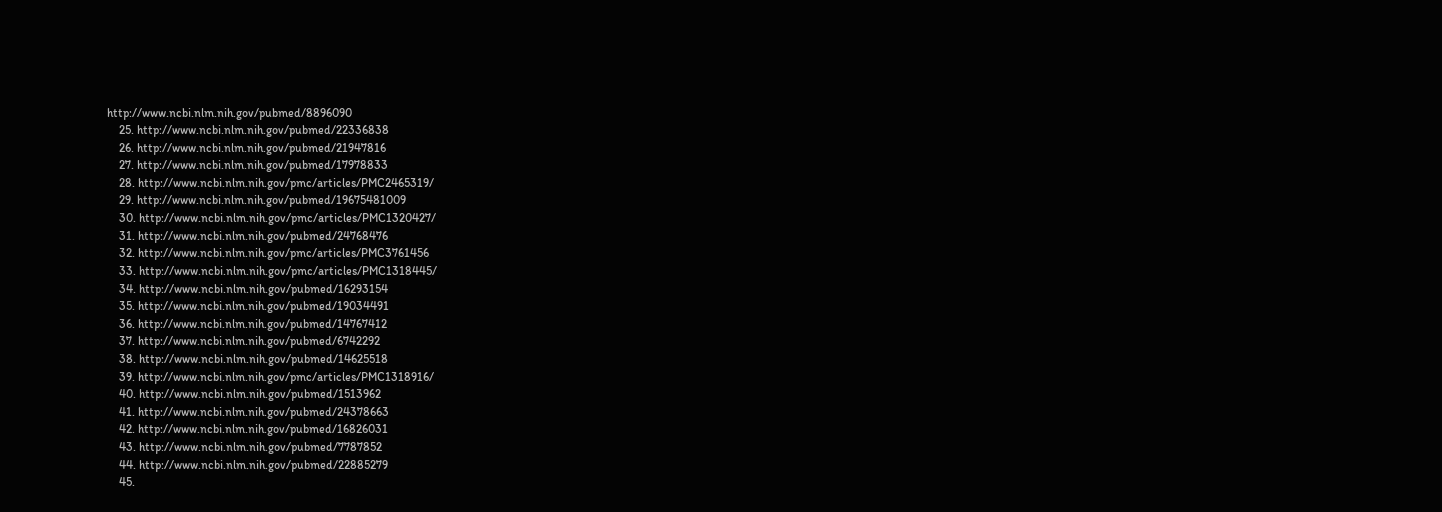http://www.ncbi.nlm.nih.gov/pubmed/8896090
    25. http://www.ncbi.nlm.nih.gov/pubmed/22336838
    26. http://www.ncbi.nlm.nih.gov/pubmed/21947816
    27. http://www.ncbi.nlm.nih.gov/pubmed/17978833
    28. http://www.ncbi.nlm.nih.gov/pmc/articles/PMC2465319/
    29. http://www.ncbi.nlm.nih.gov/pubmed/19675481009
    30. http://www.ncbi.nlm.nih.gov/pmc/articles/PMC1320427/
    31. http://www.ncbi.nlm.nih.gov/pubmed/24768476
    32. http://www.ncbi.nlm.nih.gov/pmc/articles/PMC3761456
    33. http://www.ncbi.nlm.nih.gov/pmc/articles/PMC1318445/
    34. http://www.ncbi.nlm.nih.gov/pubmed/16293154
    35. http://www.ncbi.nlm.nih.gov/pubmed/19034491
    36. http://www.ncbi.nlm.nih.gov/pubmed/14767412
    37. http://www.ncbi.nlm.nih.gov/pubmed/6742292
    38. http://www.ncbi.nlm.nih.gov/pubmed/14625518
    39. http://www.ncbi.nlm.nih.gov/pmc/articles/PMC1318916/
    40. http://www.ncbi.nlm.nih.gov/pubmed/1513962
    41. http://www.ncbi.nlm.nih.gov/pubmed/24378663
    42. http://www.ncbi.nlm.nih.gov/pubmed/16826031
    43. http://www.ncbi.nlm.nih.gov/pubmed/7787852
    44. http://www.ncbi.nlm.nih.gov/pubmed/22885279
    45.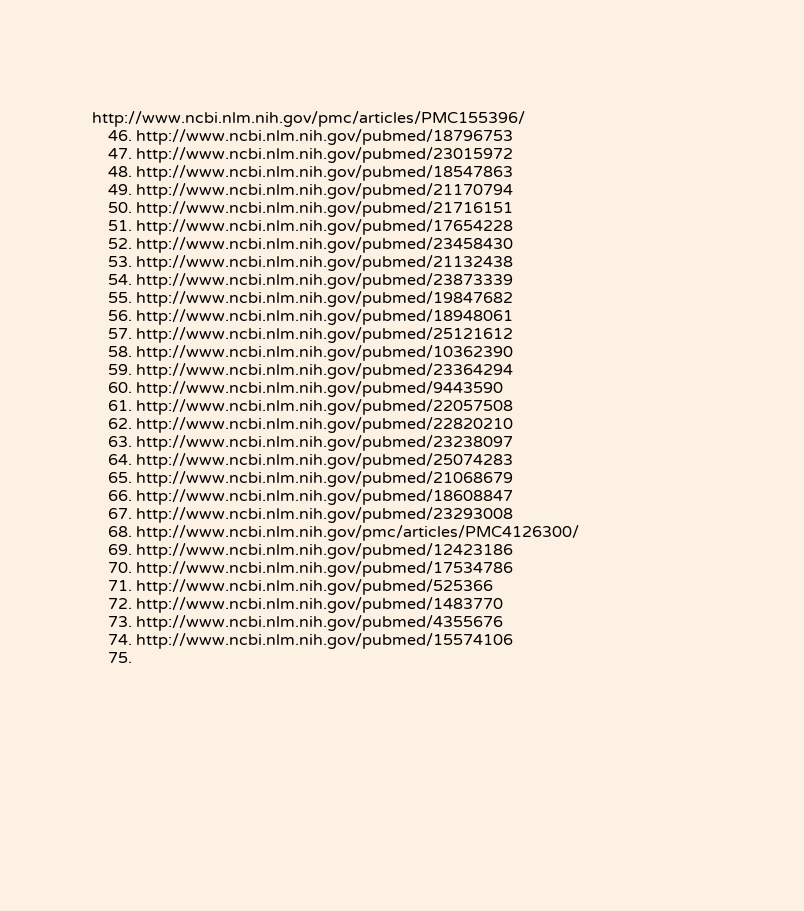http://www.ncbi.nlm.nih.gov/pmc/articles/PMC155396/
    46. http://www.ncbi.nlm.nih.gov/pubmed/18796753
    47. http://www.ncbi.nlm.nih.gov/pubmed/23015972
    48. http://www.ncbi.nlm.nih.gov/pubmed/18547863
    49. http://www.ncbi.nlm.nih.gov/pubmed/21170794
    50. http://www.ncbi.nlm.nih.gov/pubmed/21716151
    51. http://www.ncbi.nlm.nih.gov/pubmed/17654228
    52. http://www.ncbi.nlm.nih.gov/pubmed/23458430
    53. http://www.ncbi.nlm.nih.gov/pubmed/21132438
    54. http://www.ncbi.nlm.nih.gov/pubmed/23873339
    55. http://www.ncbi.nlm.nih.gov/pubmed/19847682
    56. http://www.ncbi.nlm.nih.gov/pubmed/18948061
    57. http://www.ncbi.nlm.nih.gov/pubmed/25121612
    58. http://www.ncbi.nlm.nih.gov/pubmed/10362390
    59. http://www.ncbi.nlm.nih.gov/pubmed/23364294
    60. http://www.ncbi.nlm.nih.gov/pubmed/9443590
    61. http://www.ncbi.nlm.nih.gov/pubmed/22057508
    62. http://www.ncbi.nlm.nih.gov/pubmed/22820210
    63. http://www.ncbi.nlm.nih.gov/pubmed/23238097
    64. http://www.ncbi.nlm.nih.gov/pubmed/25074283
    65. http://www.ncbi.nlm.nih.gov/pubmed/21068679
    66. http://www.ncbi.nlm.nih.gov/pubmed/18608847
    67. http://www.ncbi.nlm.nih.gov/pubmed/23293008
    68. http://www.ncbi.nlm.nih.gov/pmc/articles/PMC4126300/
    69. http://www.ncbi.nlm.nih.gov/pubmed/12423186
    70. http://www.ncbi.nlm.nih.gov/pubmed/17534786
    71. http://www.ncbi.nlm.nih.gov/pubmed/525366
    72. http://www.ncbi.nlm.nih.gov/pubmed/1483770
    73. http://www.ncbi.nlm.nih.gov/pubmed/4355676
    74. http://www.ncbi.nlm.nih.gov/pubmed/15574106
    75.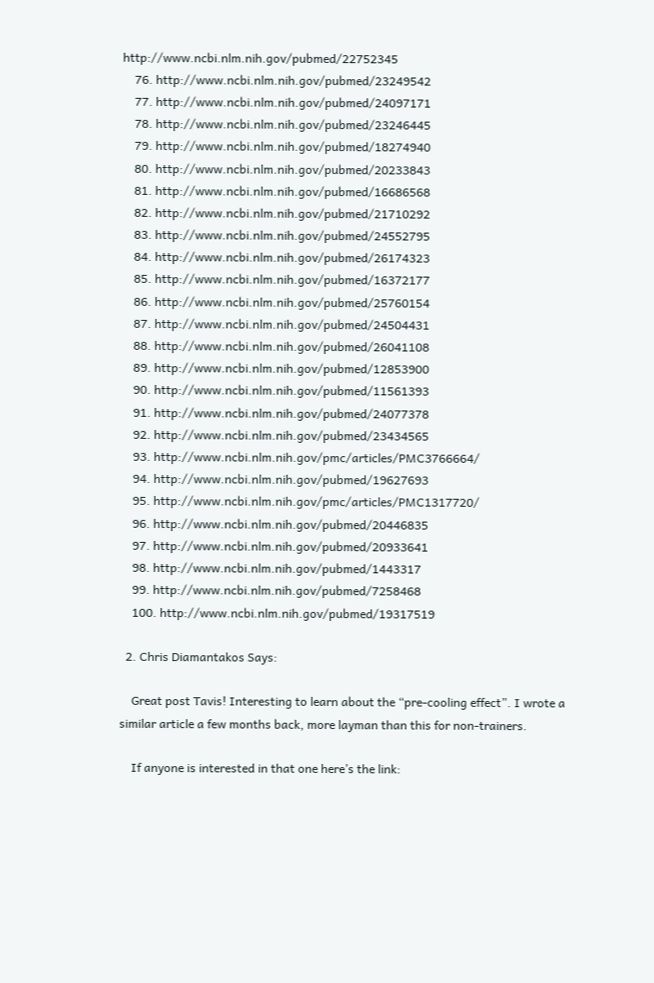http://www.ncbi.nlm.nih.gov/pubmed/22752345
    76. http://www.ncbi.nlm.nih.gov/pubmed/23249542
    77. http://www.ncbi.nlm.nih.gov/pubmed/24097171
    78. http://www.ncbi.nlm.nih.gov/pubmed/23246445
    79. http://www.ncbi.nlm.nih.gov/pubmed/18274940
    80. http://www.ncbi.nlm.nih.gov/pubmed/20233843
    81. http://www.ncbi.nlm.nih.gov/pubmed/16686568
    82. http://www.ncbi.nlm.nih.gov/pubmed/21710292
    83. http://www.ncbi.nlm.nih.gov/pubmed/24552795
    84. http://www.ncbi.nlm.nih.gov/pubmed/26174323
    85. http://www.ncbi.nlm.nih.gov/pubmed/16372177
    86. http://www.ncbi.nlm.nih.gov/pubmed/25760154
    87. http://www.ncbi.nlm.nih.gov/pubmed/24504431
    88. http://www.ncbi.nlm.nih.gov/pubmed/26041108
    89. http://www.ncbi.nlm.nih.gov/pubmed/12853900
    90. http://www.ncbi.nlm.nih.gov/pubmed/11561393
    91. http://www.ncbi.nlm.nih.gov/pubmed/24077378
    92. http://www.ncbi.nlm.nih.gov/pubmed/23434565
    93. http://www.ncbi.nlm.nih.gov/pmc/articles/PMC3766664/
    94. http://www.ncbi.nlm.nih.gov/pubmed/19627693
    95. http://www.ncbi.nlm.nih.gov/pmc/articles/PMC1317720/
    96. http://www.ncbi.nlm.nih.gov/pubmed/20446835
    97. http://www.ncbi.nlm.nih.gov/pubmed/20933641
    98. http://www.ncbi.nlm.nih.gov/pubmed/1443317
    99. http://www.ncbi.nlm.nih.gov/pubmed/7258468
    100. http://www.ncbi.nlm.nih.gov/pubmed/19317519

  2. Chris Diamantakos Says:

    Great post Tavis! Interesting to learn about the “pre-cooling effect”. I wrote a similar article a few months back, more layman than this for non-trainers.

    If anyone is interested in that one here’s the link: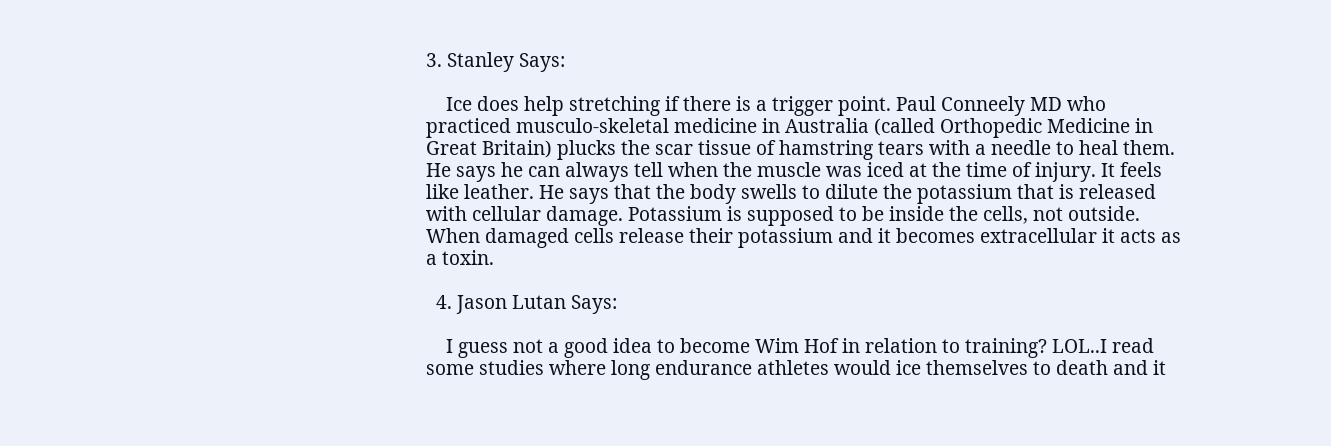3. Stanley Says:

    Ice does help stretching if there is a trigger point. Paul Conneely MD who practiced musculo-skeletal medicine in Australia (called Orthopedic Medicine in Great Britain) plucks the scar tissue of hamstring tears with a needle to heal them. He says he can always tell when the muscle was iced at the time of injury. It feels like leather. He says that the body swells to dilute the potassium that is released with cellular damage. Potassium is supposed to be inside the cells, not outside. When damaged cells release their potassium and it becomes extracellular it acts as a toxin.

  4. Jason Lutan Says:

    I guess not a good idea to become Wim Hof in relation to training? LOL..I read some studies where long endurance athletes would ice themselves to death and it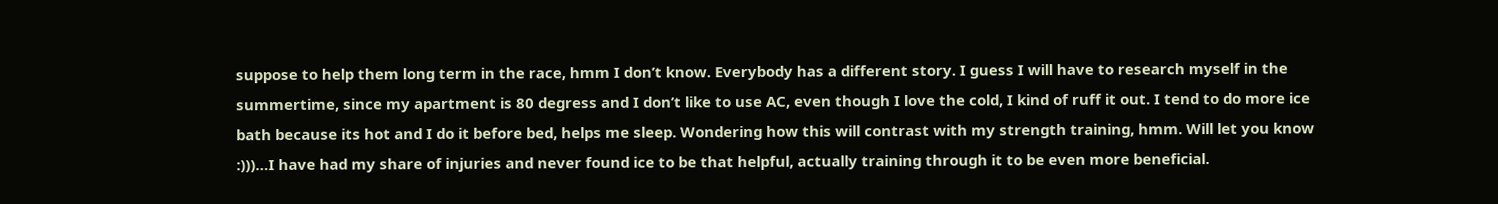suppose to help them long term in the race, hmm I don’t know. Everybody has a different story. I guess I will have to research myself in the summertime, since my apartment is 80 degress and I don’t like to use AC, even though I love the cold, I kind of ruff it out. I tend to do more ice bath because its hot and I do it before bed, helps me sleep. Wondering how this will contrast with my strength training, hmm. Will let you know :)))…I have had my share of injuries and never found ice to be that helpful, actually training through it to be even more beneficial.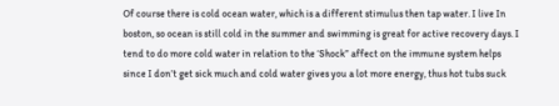Of course there is cold ocean water, which is a different stimulus then tap water. I live In boston, so ocean is still cold in the summer and swimming is great for active recovery days. I tend to do more cold water in relation to the ‘Shock” affect on the immune system helps since I don’t get sick much and cold water gives you a lot more energy, thus hot tubs suck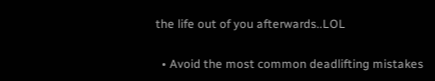the life out of you afterwards..LOL

  • Avoid the most common deadlifting mistakes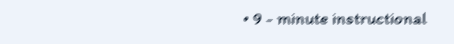• 9 - minute instructional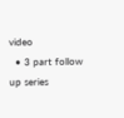video
  • 3 part follow up series